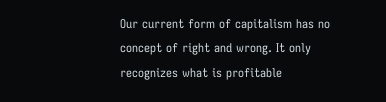Our current form of capitalism has no concept of right and wrong. It only recognizes what is profitable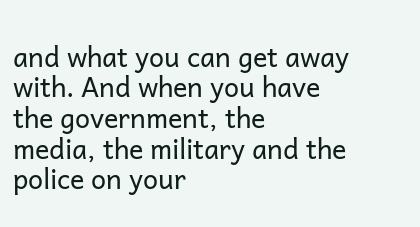and what you can get away with. And when you have the government, the media, the military and the police on your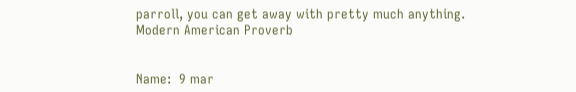parroll, you can get away with pretty much anything. Modern American Proverb


Name:  9 mar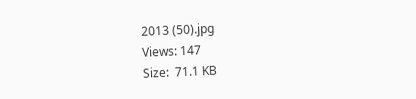2013 (50).jpg
Views: 147
Size:  71.1 KB